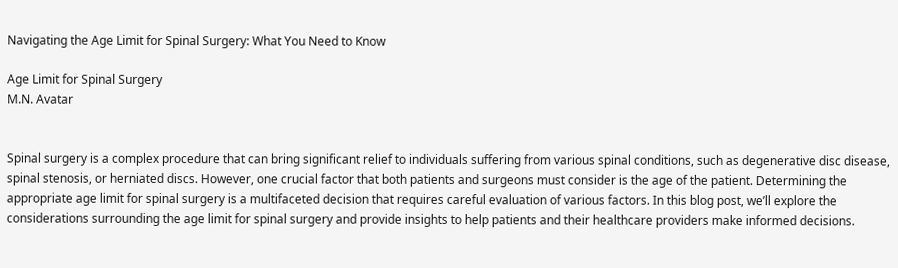Navigating the Age Limit for Spinal Surgery: What You Need to Know

Age Limit for Spinal Surgery
M.N. Avatar


Spinal surgery is a complex procedure that can bring significant relief to individuals suffering from various spinal conditions, such as degenerative disc disease, spinal stenosis, or herniated discs. However, one crucial factor that both patients and surgeons must consider is the age of the patient. Determining the appropriate age limit for spinal surgery is a multifaceted decision that requires careful evaluation of various factors. In this blog post, we’ll explore the considerations surrounding the age limit for spinal surgery and provide insights to help patients and their healthcare providers make informed decisions.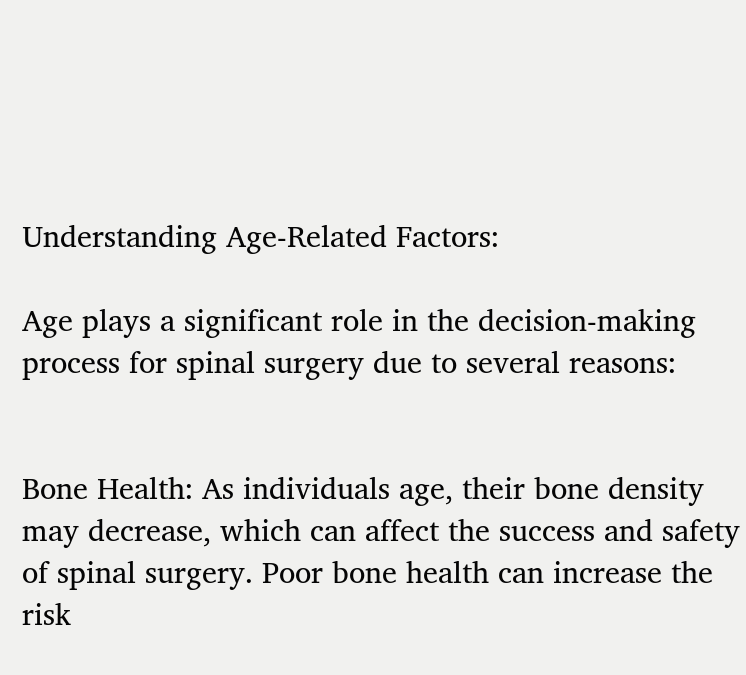Understanding Age-Related Factors:

Age plays a significant role in the decision-making process for spinal surgery due to several reasons:


Bone Health: As individuals age, their bone density may decrease, which can affect the success and safety of spinal surgery. Poor bone health can increase the risk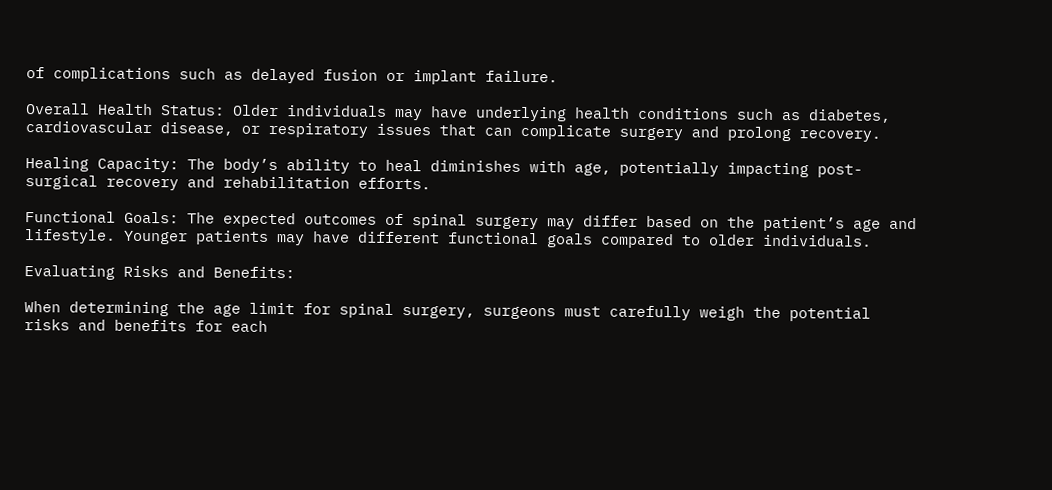of complications such as delayed fusion or implant failure.

Overall Health Status: Older individuals may have underlying health conditions such as diabetes, cardiovascular disease, or respiratory issues that can complicate surgery and prolong recovery.

Healing Capacity: The body’s ability to heal diminishes with age, potentially impacting post-surgical recovery and rehabilitation efforts.

Functional Goals: The expected outcomes of spinal surgery may differ based on the patient’s age and lifestyle. Younger patients may have different functional goals compared to older individuals.

Evaluating Risks and Benefits:

When determining the age limit for spinal surgery, surgeons must carefully weigh the potential risks and benefits for each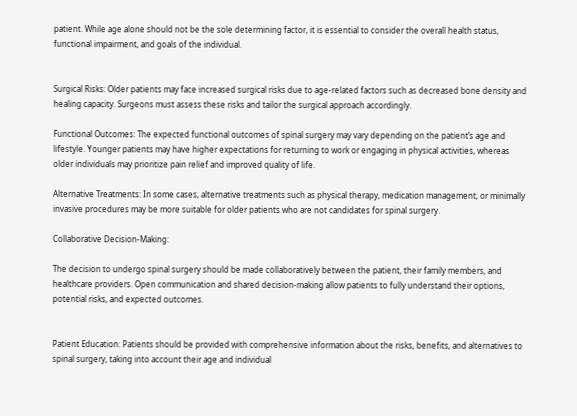patient. While age alone should not be the sole determining factor, it is essential to consider the overall health status, functional impairment, and goals of the individual.


Surgical Risks: Older patients may face increased surgical risks due to age-related factors such as decreased bone density and healing capacity. Surgeons must assess these risks and tailor the surgical approach accordingly.

Functional Outcomes: The expected functional outcomes of spinal surgery may vary depending on the patient’s age and lifestyle. Younger patients may have higher expectations for returning to work or engaging in physical activities, whereas older individuals may prioritize pain relief and improved quality of life.

Alternative Treatments: In some cases, alternative treatments such as physical therapy, medication management, or minimally invasive procedures may be more suitable for older patients who are not candidates for spinal surgery.

Collaborative Decision-Making:

The decision to undergo spinal surgery should be made collaboratively between the patient, their family members, and healthcare providers. Open communication and shared decision-making allow patients to fully understand their options, potential risks, and expected outcomes.


Patient Education: Patients should be provided with comprehensive information about the risks, benefits, and alternatives to spinal surgery, taking into account their age and individual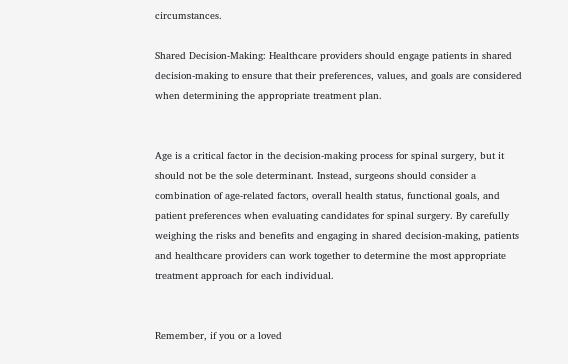circumstances.

Shared Decision-Making: Healthcare providers should engage patients in shared decision-making to ensure that their preferences, values, and goals are considered when determining the appropriate treatment plan.


Age is a critical factor in the decision-making process for spinal surgery, but it should not be the sole determinant. Instead, surgeons should consider a combination of age-related factors, overall health status, functional goals, and patient preferences when evaluating candidates for spinal surgery. By carefully weighing the risks and benefits and engaging in shared decision-making, patients and healthcare providers can work together to determine the most appropriate treatment approach for each individual.


Remember, if you or a loved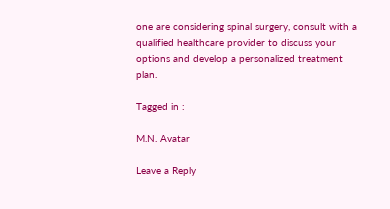one are considering spinal surgery, consult with a qualified healthcare provider to discuss your options and develop a personalized treatment plan.

Tagged in :

M.N. Avatar

Leave a Reply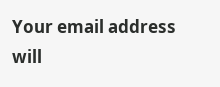Your email address will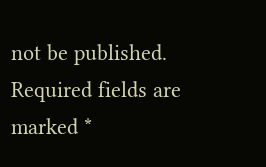not be published. Required fields are marked *